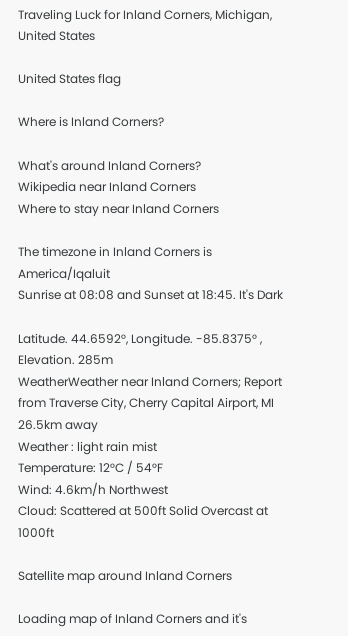Traveling Luck for Inland Corners, Michigan, United States

United States flag

Where is Inland Corners?

What's around Inland Corners?
Wikipedia near Inland Corners
Where to stay near Inland Corners

The timezone in Inland Corners is America/Iqaluit
Sunrise at 08:08 and Sunset at 18:45. It's Dark

Latitude. 44.6592°, Longitude. -85.8375° , Elevation. 285m
WeatherWeather near Inland Corners; Report from Traverse City, Cherry Capital Airport, MI 26.5km away
Weather : light rain mist
Temperature: 12°C / 54°F
Wind: 4.6km/h Northwest
Cloud: Scattered at 500ft Solid Overcast at 1000ft

Satellite map around Inland Corners

Loading map of Inland Corners and it's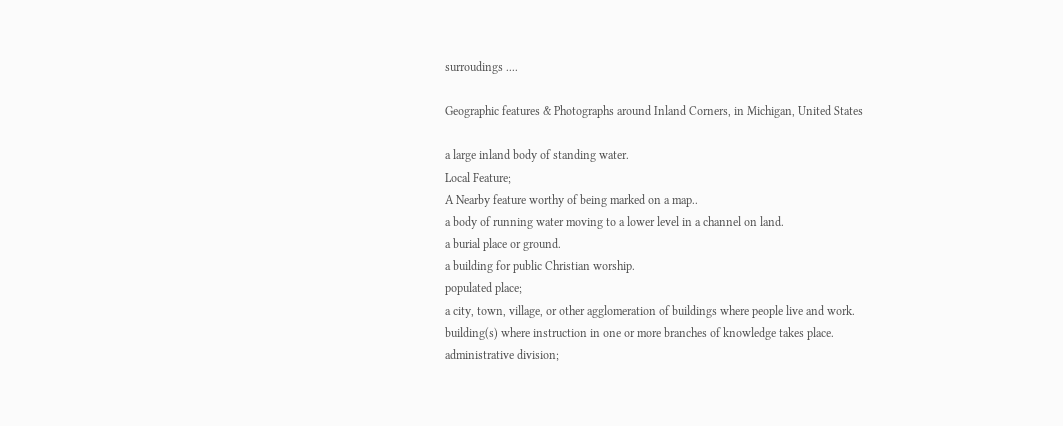surroudings ....

Geographic features & Photographs around Inland Corners, in Michigan, United States

a large inland body of standing water.
Local Feature;
A Nearby feature worthy of being marked on a map..
a body of running water moving to a lower level in a channel on land.
a burial place or ground.
a building for public Christian worship.
populated place;
a city, town, village, or other agglomeration of buildings where people live and work.
building(s) where instruction in one or more branches of knowledge takes place.
administrative division;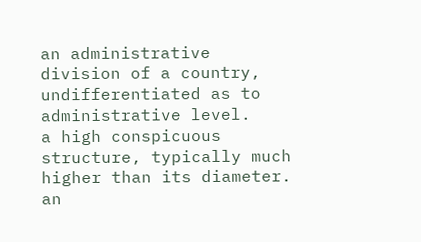an administrative division of a country, undifferentiated as to administrative level.
a high conspicuous structure, typically much higher than its diameter.
an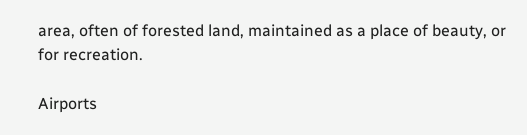area, often of forested land, maintained as a place of beauty, or for recreation.

Airports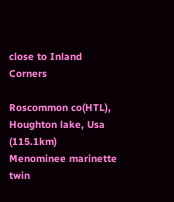close to Inland Corners

Roscommon co(HTL), Houghton lake, Usa (115.1km)
Menominee marinette twin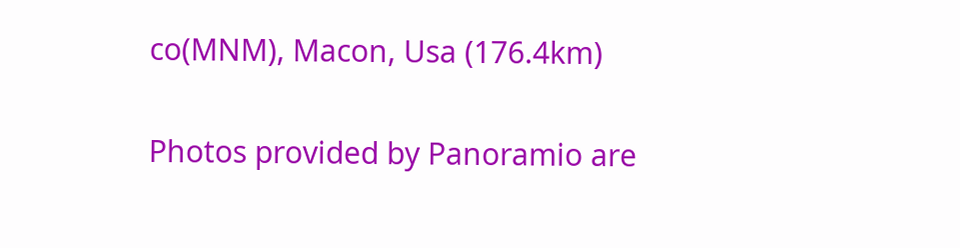co(MNM), Macon, Usa (176.4km)

Photos provided by Panoramio are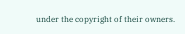under the copyright of their owners.